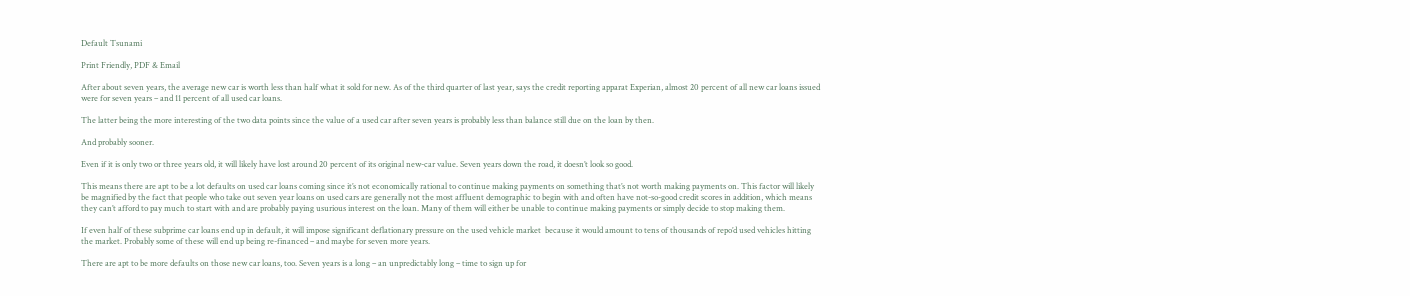Default Tsunami

Print Friendly, PDF & Email

After about seven years, the average new car is worth less than half what it sold for new. As of the third quarter of last year, says the credit reporting apparat Experian, almost 20 percent of all new car loans issued were for seven years – and 11 percent of all used car loans.

The latter being the more interesting of the two data points since the value of a used car after seven years is probably less than balance still due on the loan by then.

And probably sooner.

Even if it is only two or three years old, it will likely have lost around 20 percent of its original new-car value. Seven years down the road, it doesn’t look so good.

This means there are apt to be a lot defaults on used car loans coming since it’s not economically rational to continue making payments on something that’s not worth making payments on. This factor will likely be magnified by the fact that people who take out seven year loans on used cars are generally not the most affluent demographic to begin with and often have not-so-good credit scores in addition, which means they can’t afford to pay much to start with and are probably paying usurious interest on the loan. Many of them will either be unable to continue making payments or simply decide to stop making them.

If even half of these subprime car loans end up in default, it will impose significant deflationary pressure on the used vehicle market  because it would amount to tens of thousands of repo’d used vehicles hitting the market. Probably some of these will end up being re-financed – and maybe for seven more years.

There are apt to be more defaults on those new car loans, too. Seven years is a long – an unpredictably long – time to sign up for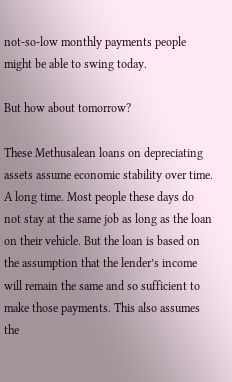not-so-low monthly payments people might be able to swing today.

But how about tomorrow?

These Methusalean loans on depreciating assets assume economic stability over time. A long time. Most people these days do not stay at the same job as long as the loan on their vehicle. But the loan is based on the assumption that the lender’s income will remain the same and so sufficient to make those payments. This also assumes the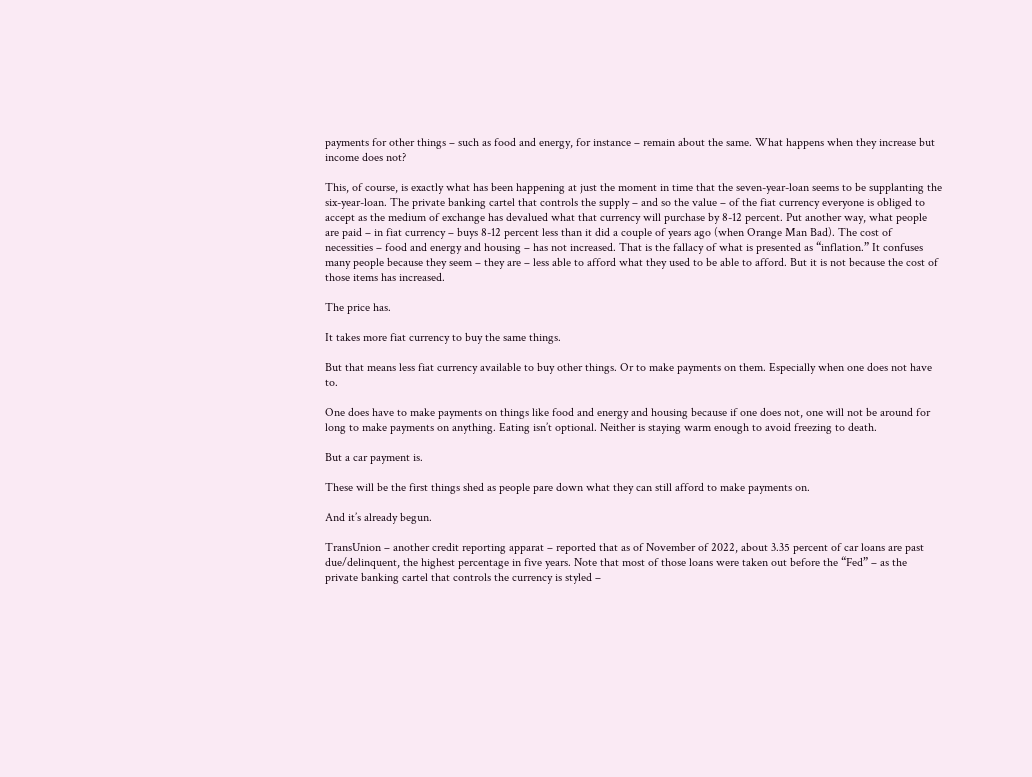payments for other things – such as food and energy, for instance – remain about the same. What happens when they increase but income does not?

This, of course, is exactly what has been happening at just the moment in time that the seven-year-loan seems to be supplanting the six-year-loan. The private banking cartel that controls the supply – and so the value – of the fiat currency everyone is obliged to accept as the medium of exchange has devalued what that currency will purchase by 8-12 percent. Put another way, what people are paid – in fiat currency – buys 8-12 percent less than it did a couple of years ago (when Orange Man Bad). The cost of necessities – food and energy and housing – has not increased. That is the fallacy of what is presented as “inflation.” It confuses many people because they seem – they are – less able to afford what they used to be able to afford. But it is not because the cost of those items has increased.

The price has.

It takes more fiat currency to buy the same things.

But that means less fiat currency available to buy other things. Or to make payments on them. Especially when one does not have to.

One does have to make payments on things like food and energy and housing because if one does not, one will not be around for long to make payments on anything. Eating isn’t optional. Neither is staying warm enough to avoid freezing to death.

But a car payment is.

These will be the first things shed as people pare down what they can still afford to make payments on.

And it’s already begun.

TransUnion – another credit reporting apparat – reported that as of November of 2022, about 3.35 percent of car loans are past due/delinquent, the highest percentage in five years. Note that most of those loans were taken out before the “Fed” – as the private banking cartel that controls the currency is styled –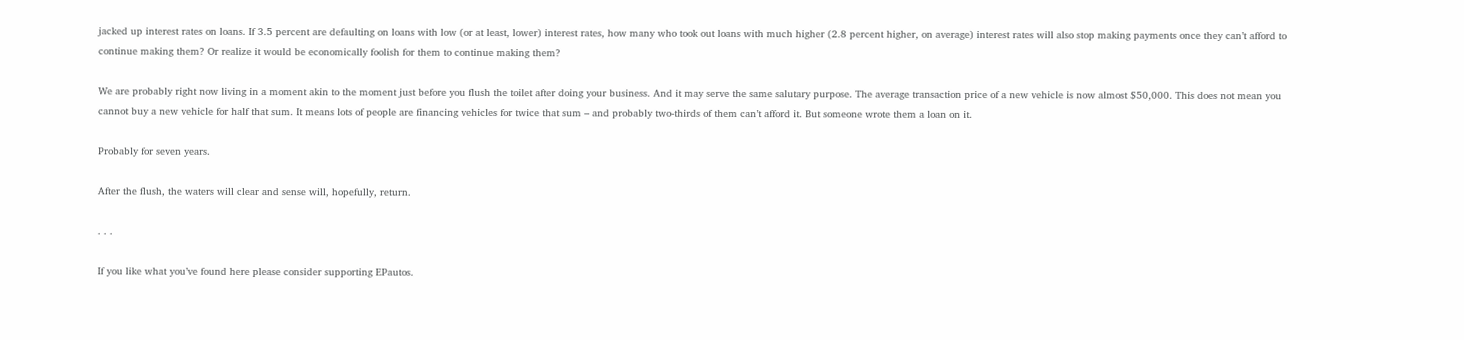jacked up interest rates on loans. If 3.5 percent are defaulting on loans with low (or at least, lower) interest rates, how many who took out loans with much higher (2.8 percent higher, on average) interest rates will also stop making payments once they can’t afford to continue making them? Or realize it would be economically foolish for them to continue making them?

We are probably right now living in a moment akin to the moment just before you flush the toilet after doing your business. And it may serve the same salutary purpose. The average transaction price of a new vehicle is now almost $50,000. This does not mean you cannot buy a new vehicle for half that sum. It means lots of people are financing vehicles for twice that sum – and probably two-thirds of them can’t afford it. But someone wrote them a loan on it.

Probably for seven years.

After the flush, the waters will clear and sense will, hopefully, return.

. . .

If you like what you’ve found here please consider supporting EPautos.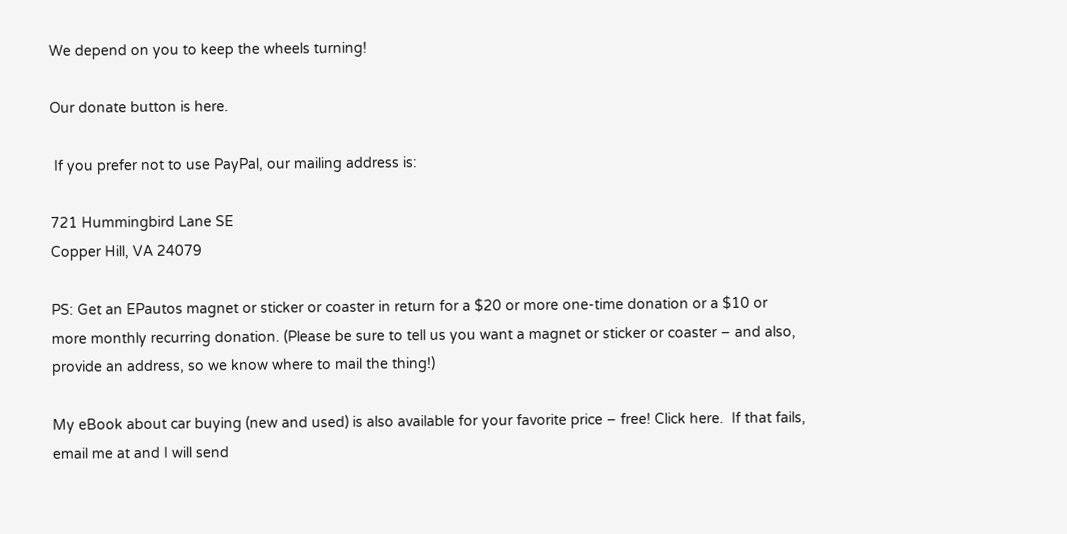We depend on you to keep the wheels turning!

Our donate button is here.

 If you prefer not to use PayPal, our mailing address is:

721 Hummingbird Lane SE
Copper Hill, VA 24079

PS: Get an EPautos magnet or sticker or coaster in return for a $20 or more one-time donation or a $10 or more monthly recurring donation. (Please be sure to tell us you want a magnet or sticker or coaster – and also, provide an address, so we know where to mail the thing!)

My eBook about car buying (new and used) is also available for your favorite price – free! Click here.  If that fails, email me at and I will send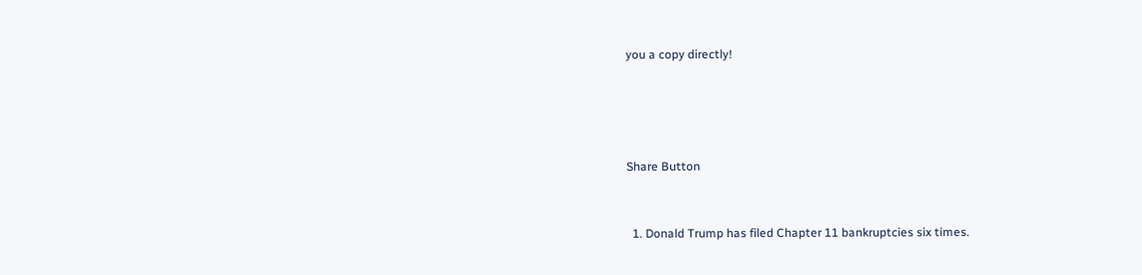you a copy directly!




Share Button


  1. Donald Trump has filed Chapter 11 bankruptcies six times.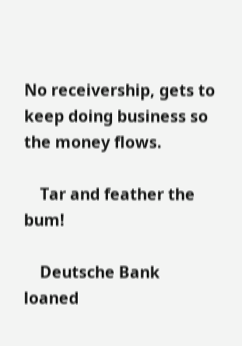No receivership, gets to keep doing business so the money flows.

    Tar and feather the bum!

    Deutsche Bank loaned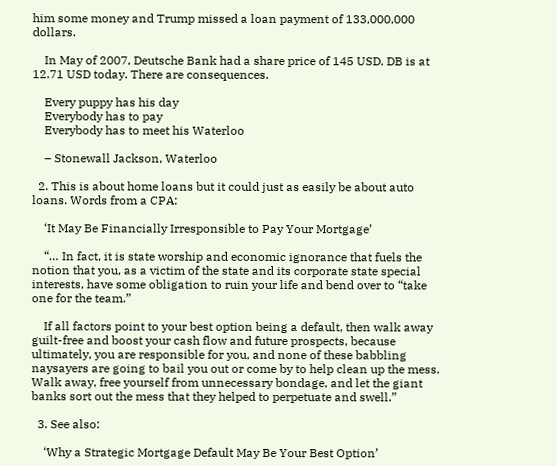him some money and Trump missed a loan payment of 133,000,000 dollars.

    In May of 2007, Deutsche Bank had a share price of 145 USD. DB is at 12.71 USD today. There are consequences.

    Every puppy has his day
    Everybody has to pay
    Everybody has to meet his Waterloo

    – Stonewall Jackson, Waterloo

  2. This is about home loans but it could just as easily be about auto loans. Words from a CPA:

    ‘It May Be Financially Irresponsible to Pay Your Mortgage’

    “… In fact, it is state worship and economic ignorance that fuels the notion that you, as a victim of the state and its corporate state special interests, have some obligation to ruin your life and bend over to “take one for the team.”

    If all factors point to your best option being a default, then walk away guilt-free and boost your cash flow and future prospects, because ultimately, you are responsible for you, and none of these babbling naysayers are going to bail you out or come by to help clean up the mess. Walk away, free yourself from unnecessary bondage, and let the giant banks sort out the mess that they helped to perpetuate and swell.”

  3. See also:

    ‘Why a Strategic Mortgage Default May Be Your Best Option’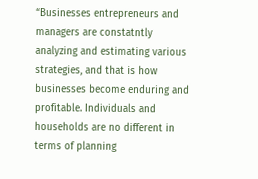“Businesses entrepreneurs and managers are constatntly analyzing and estimating various strategies, and that is how businesses become enduring and profitable. Individuals and households are no different in terms of planning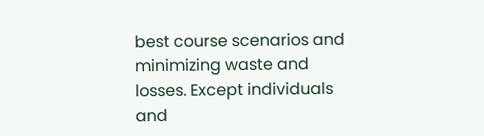best course scenarios and minimizing waste and losses. Except individuals and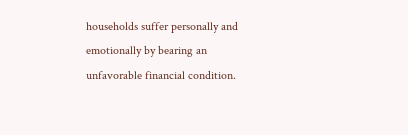households suffer personally and emotionally by bearing an unfavorable financial condition.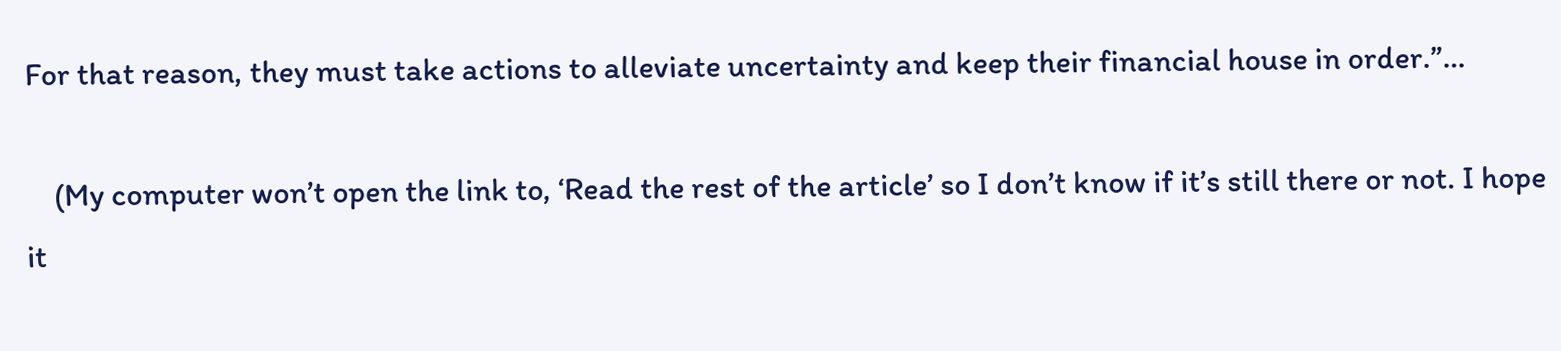For that reason, they must take actions to alleviate uncertainty and keep their financial house in order.”…

    (My computer won’t open the link to, ‘Read the rest of the article’ so I don’t know if it’s still there or not. I hope it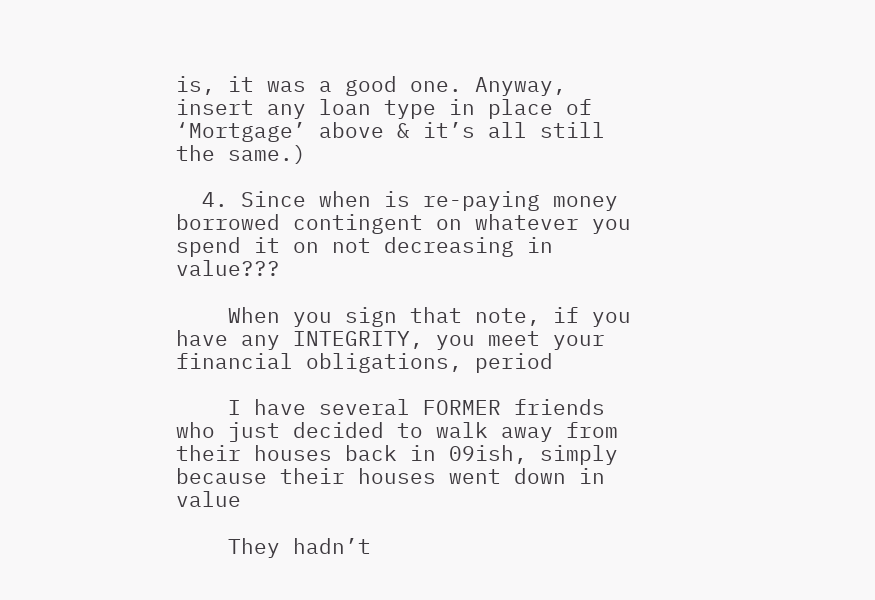is, it was a good one. Anyway, insert any loan type in place of ‘Mortgage’ above & it’s all still the same.)

  4. Since when is re-paying money borrowed contingent on whatever you spend it on not decreasing in value???

    When you sign that note, if you have any INTEGRITY, you meet your financial obligations, period

    I have several FORMER friends who just decided to walk away from their houses back in 09ish, simply because their houses went down in value

    They hadn’t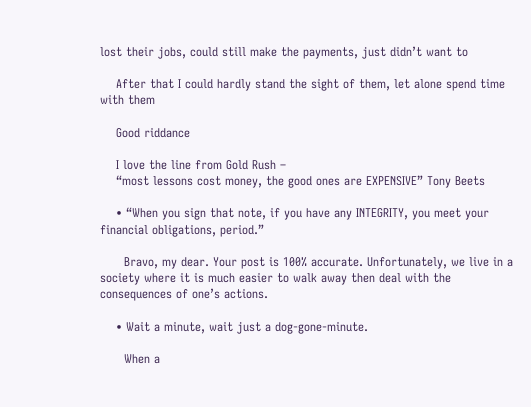lost their jobs, could still make the payments, just didn’t want to

    After that I could hardly stand the sight of them, let alone spend time with them

    Good riddance

    I love the line from Gold Rush –
    “most lessons cost money, the good ones are EXPENSIVE” Tony Beets

    • “When you sign that note, if you have any INTEGRITY, you meet your financial obligations, period.”

      Bravo, my dear. Your post is 100% accurate. Unfortunately, we live in a society where it is much easier to walk away then deal with the consequences of one’s actions.

    • Wait a minute, wait just a dog-gone-minute.

      When a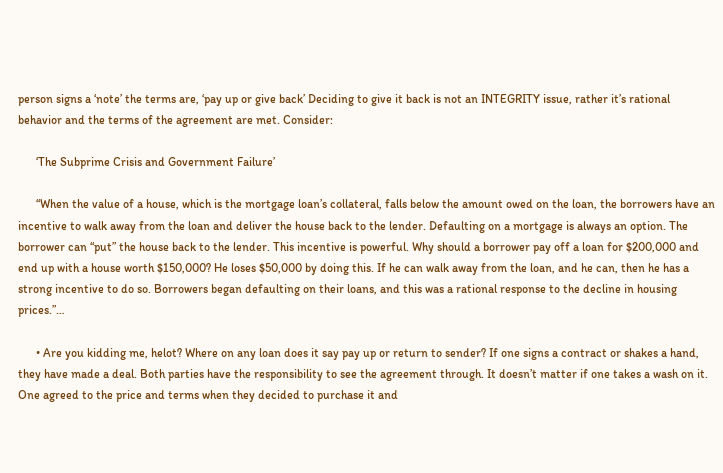person signs a ‘note’ the terms are, ‘pay up or give back’ Deciding to give it back is not an INTEGRITY issue, rather it’s rational behavior and the terms of the agreement are met. Consider:

      ‘The Subprime Crisis and Government Failure’

      “When the value of a house, which is the mortgage loan’s collateral, falls below the amount owed on the loan, the borrowers have an incentive to walk away from the loan and deliver the house back to the lender. Defaulting on a mortgage is always an option. The borrower can “put” the house back to the lender. This incentive is powerful. Why should a borrower pay off a loan for $200,000 and end up with a house worth $150,000? He loses $50,000 by doing this. If he can walk away from the loan, and he can, then he has a strong incentive to do so. Borrowers began defaulting on their loans, and this was a rational response to the decline in housing prices.”…

      • Are you kidding me, helot? Where on any loan does it say pay up or return to sender? If one signs a contract or shakes a hand, they have made a deal. Both parties have the responsibility to see the agreement through. It doesn’t matter if one takes a wash on it. One agreed to the price and terms when they decided to purchase it and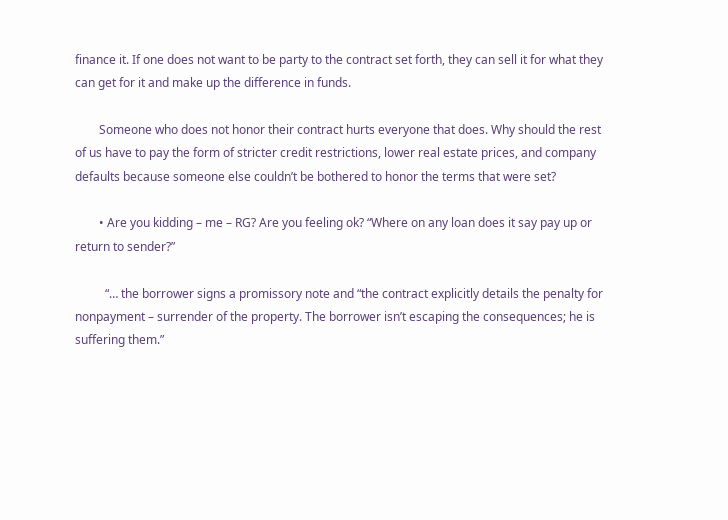finance it. If one does not want to be party to the contract set forth, they can sell it for what they can get for it and make up the difference in funds.

        Someone who does not honor their contract hurts everyone that does. Why should the rest of us have to pay the form of stricter credit restrictions, lower real estate prices, and company defaults because someone else couldn’t be bothered to honor the terms that were set?

        • Are you kidding – me – RG? Are you feeling ok? “Where on any loan does it say pay up or return to sender?”

          “… the borrower signs a promissory note and “the contract explicitly details the penalty for nonpayment – surrender of the property. The borrower isn’t escaping the consequences; he is suffering them.”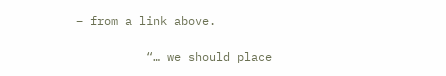– from a link above.

          “… we should place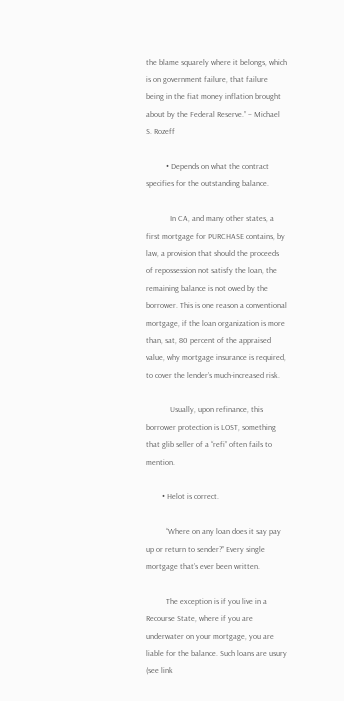the blame squarely where it belongs, which is on government failure, that failure being in the fiat money inflation brought about by the Federal Reserve.” – Michael S. Rozeff

          • Depends on what the contract specifies for the outstanding balance.

            In CA, and many other states, a first mortgage for PURCHASE contains, by law, a provision that should the proceeds of repossession not satisfy the loan, the remaining balance is not owed by the borrower. This is one reason a conventional mortgage, if the loan organization is more than, sat, 80 percent of the appraised value, why mortgage insurance is required, to cover the lender’s much-increased risk.

            Usually, upon refinance, this borrower protection is LOST, something that glib seller of a “refi” often fails to mention.

        • Helot is correct.

          “Where on any loan does it say pay up or return to sender?” Every single mortgage that’s ever been written.

          The exception is if you live in a Recourse State, where if you are underwater on your mortgage, you are liable for the balance. Such loans are usury (see link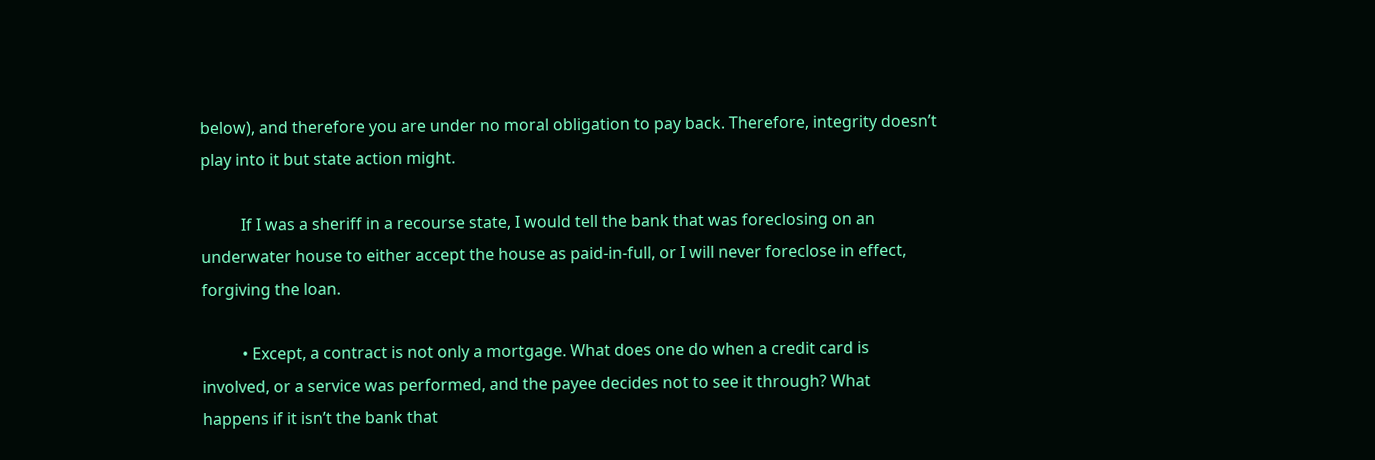below), and therefore you are under no moral obligation to pay back. Therefore, integrity doesn’t play into it but state action might.

          If I was a sheriff in a recourse state, I would tell the bank that was foreclosing on an underwater house to either accept the house as paid-in-full, or I will never foreclose in effect, forgiving the loan.

          • Except, a contract is not only a mortgage. What does one do when a credit card is involved, or a service was performed, and the payee decides not to see it through? What happens if it isn’t the bank that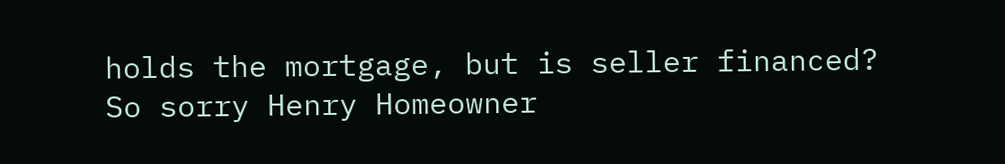holds the mortgage, but is seller financed? So sorry Henry Homeowner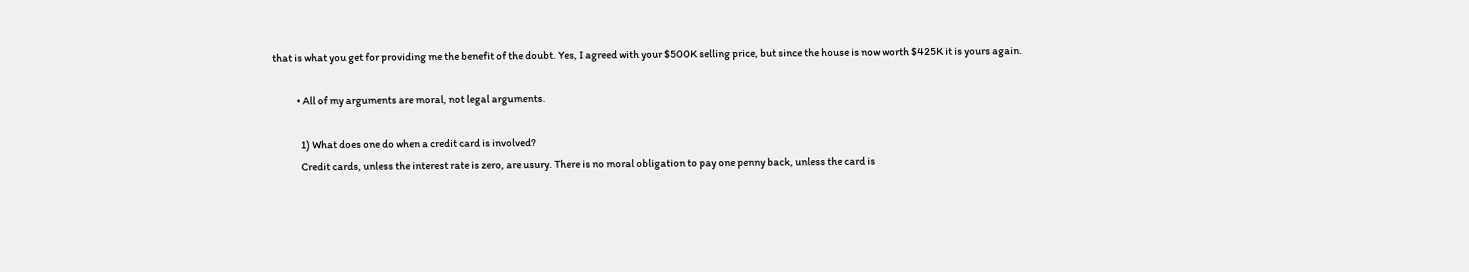that is what you get for providing me the benefit of the doubt. Yes, I agreed with your $500K selling price, but since the house is now worth $425K it is yours again.

            • All of my arguments are moral, not legal arguments.

              1) What does one do when a credit card is involved?
              Credit cards, unless the interest rate is zero, are usury. There is no moral obligation to pay one penny back, unless the card is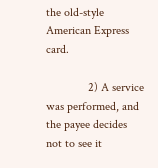the old-style American Express card.

              2) A service was performed, and the payee decides not to see it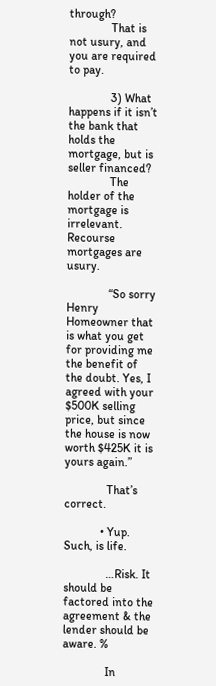through?
              That is not usury, and you are required to pay.

              3) What happens if it isn’t the bank that holds the mortgage, but is seller financed?
              The holder of the mortgage is irrelevant. Recourse mortgages are usury.

              “So sorry Henry Homeowner that is what you get for providing me the benefit of the doubt. Yes, I agreed with your $500K selling price, but since the house is now worth $425K it is yours again.”

              That’s correct.

            • Yup. Such, is life.

              …Risk. It should be factored into the agreement & the lender should be aware. %

              In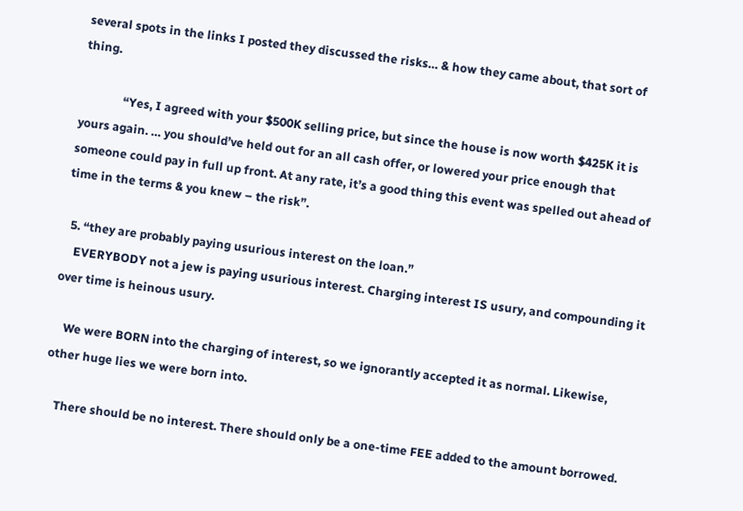several spots in the links I posted they discussed the risks… & how they came about, that sort of thing.

              “Yes, I agreed with your $500K selling price, but since the house is now worth $425K it is yours again. … you should’ve held out for an all cash offer, or lowered your price enough that someone could pay in full up front. At any rate, it’s a good thing this event was spelled out ahead of time in the terms & you knew – the risk”.

  5. “they are probably paying usurious interest on the loan.”
    EVERYBODY not a jew is paying usurious interest. Charging interest IS usury, and compounding it over time is heinous usury.

    We were BORN into the charging of interest, so we ignorantly accepted it as normal. Likewise, other huge lies we were born into.

    There should be no interest. There should only be a one-time FEE added to the amount borrowed.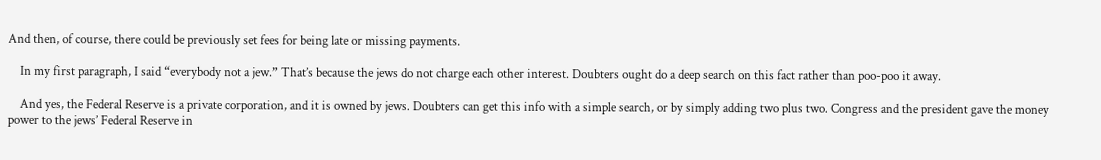And then, of course, there could be previously set fees for being late or missing payments.

    In my first paragraph, I said “everybody not a jew.” That’s because the jews do not charge each other interest. Doubters ought do a deep search on this fact rather than poo-poo it away.

    And yes, the Federal Reserve is a private corporation, and it is owned by jews. Doubters can get this info with a simple search, or by simply adding two plus two. Congress and the president gave the money power to the jews’ Federal Reserve in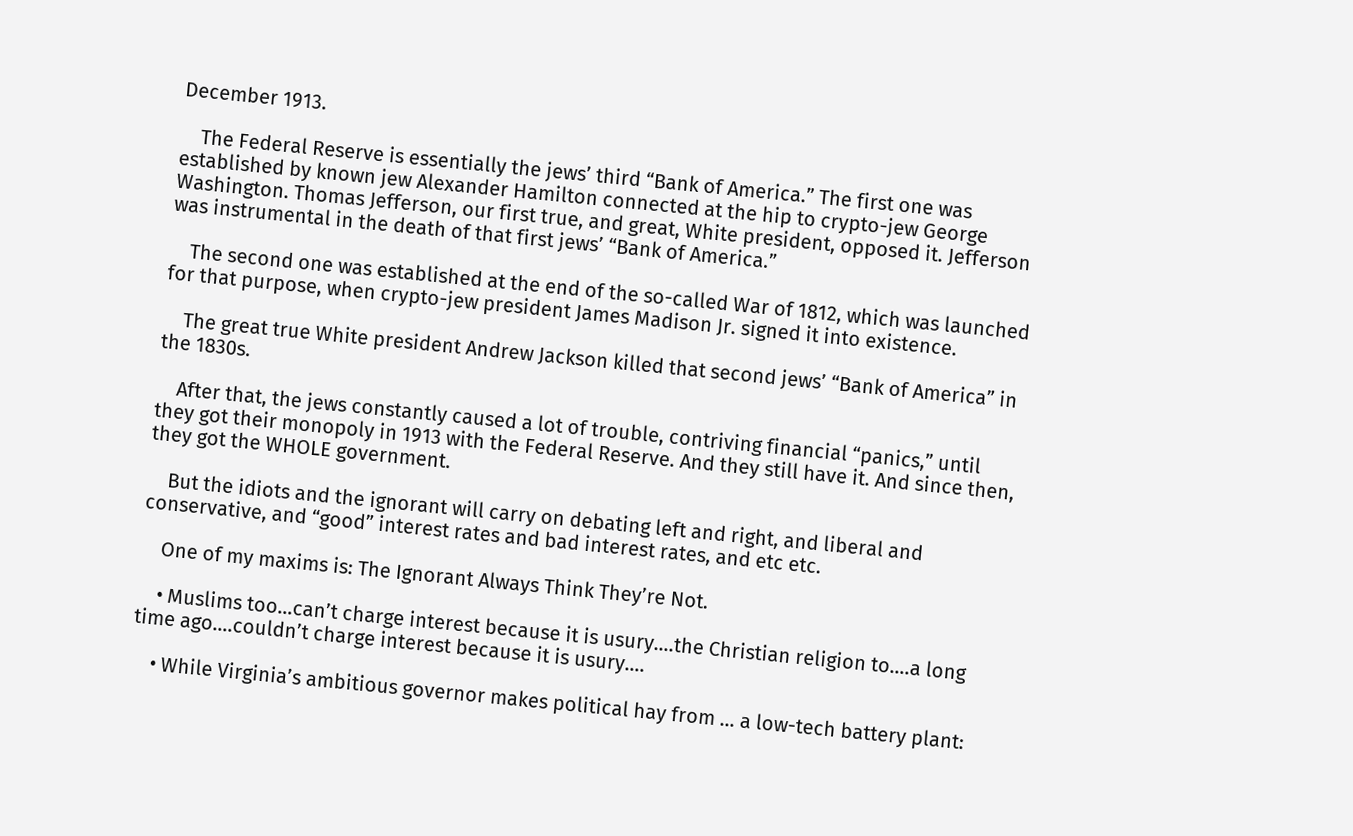December 1913.

    The Federal Reserve is essentially the jews’ third “Bank of America.” The first one was established by known jew Alexander Hamilton connected at the hip to crypto-jew George Washington. Thomas Jefferson, our first true, and great, White president, opposed it. Jefferson was instrumental in the death of that first jews’ “Bank of America.”

    The second one was established at the end of the so-called War of 1812, which was launched for that purpose, when crypto-jew president James Madison Jr. signed it into existence.

    The great true White president Andrew Jackson killed that second jews’ “Bank of America” in the 1830s.

    After that, the jews constantly caused a lot of trouble, contriving financial “panics,” until they got their monopoly in 1913 with the Federal Reserve. And they still have it. And since then, they got the WHOLE government.

    But the idiots and the ignorant will carry on debating left and right, and liberal and conservative, and “good” interest rates and bad interest rates, and etc etc.

    One of my maxims is: The Ignorant Always Think They’re Not.

    • Muslims too…can’t charge interest because it is usury….the Christian religion to….a long time ago….couldn’t charge interest because it is usury….

    • While Virginia’s ambitious governor makes political hay from … a low-tech battery plant: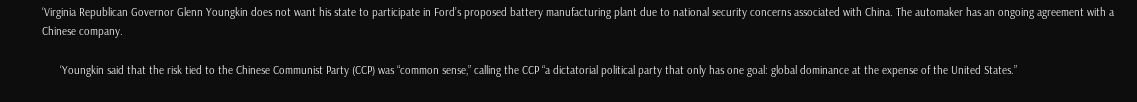‘Virginia Republican Governor Glenn Youngkin does not want his state to participate in Ford’s proposed battery manufacturing plant due to national security concerns associated with China. The automaker has an ongoing agreement with a Chinese company.

      ‘Youngkin said that the risk tied to the Chinese Communist Party (CCP) was “common sense,” calling the CCP “a dictatorial political party that only has one goal: global dominance at the expense of the United States.”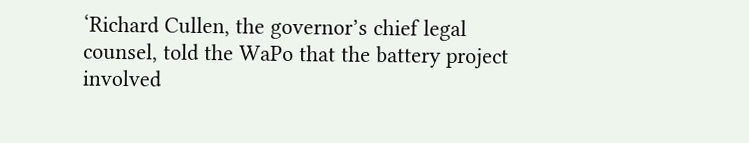‘Richard Cullen, the governor’s chief legal counsel, told the WaPo that the battery project involved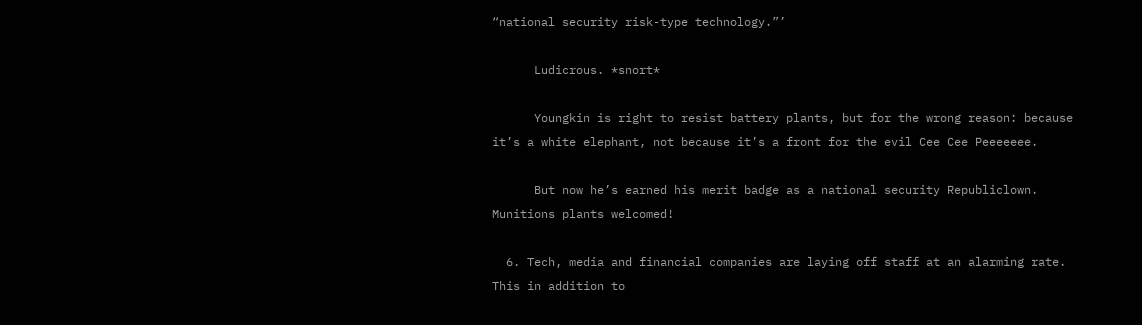“national security risk-type technology.”’

      Ludicrous. *snort*

      Youngkin is right to resist battery plants, but for the wrong reason: because it’s a white elephant, not because it’s a front for the evil Cee Cee Peeeeeee.

      But now he’s earned his merit badge as a national security Republiclown. Munitions plants welcomed!

  6. Tech, media and financial companies are laying off staff at an alarming rate. This in addition to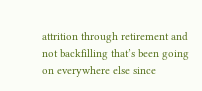attrition through retirement and not backfilling that’s been going on everywhere else since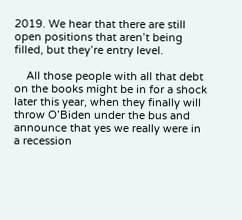2019. We hear that there are still open positions that aren’t being filled, but they’re entry level.

    All those people with all that debt on the books might be in for a shock later this year, when they finally will throw O’Biden under the bus and announce that yes we really were in a recession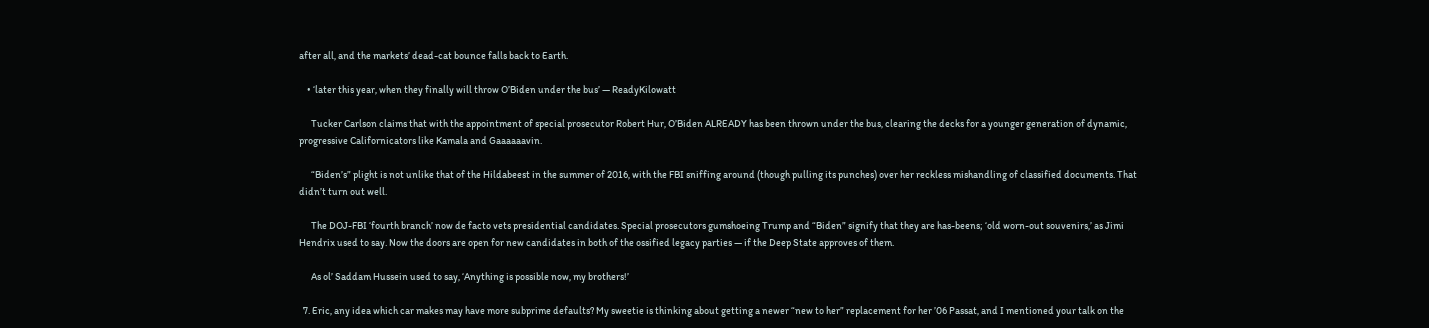after all, and the markets’ dead-cat bounce falls back to Earth.

    • ‘later this year, when they finally will throw O’Biden under the bus’ — ReadyKilowatt

      Tucker Carlson claims that with the appointment of special prosecutor Robert Hur, O’Biden ALREADY has been thrown under the bus, clearing the decks for a younger generation of dynamic, progressive Californicators like Kamala and Gaaaaaavin.

      “Biden’s” plight is not unlike that of the Hildabeest in the summer of 2016, with the FBI sniffing around (though pulling its punches) over her reckless mishandling of classified documents. That didn’t turn out well.

      The DOJ-FBI ‘fourth branch’ now de facto vets presidential candidates. Special prosecutors gumshoeing Trump and “Biden” signify that they are has-beens; ‘old worn-out souvenirs,’ as Jimi Hendrix used to say. Now the doors are open for new candidates in both of the ossified legacy parties — if the Deep State approves of them.

      As ol’ Saddam Hussein used to say, ‘Anything is possible now, my brothers!’

  7. Eric, any idea which car makes may have more subprime defaults? My sweetie is thinking about getting a newer “new to her” replacement for her ’06 Passat, and I mentioned your talk on the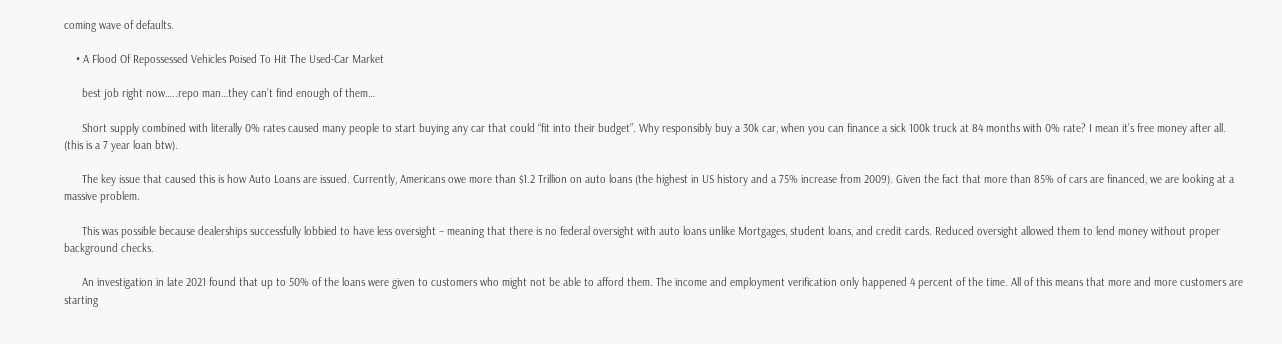coming wave of defaults.

    • A Flood Of Repossessed Vehicles Poised To Hit The Used-Car Market

      best job right now…..repo man…they can’t find enough of them…

      Short supply combined with literally 0% rates caused many people to start buying any car that could “fit into their budget”. Why responsibly buy a 30k car, when you can finance a sick 100k truck at 84 months with 0% rate? I mean it’s free money after all. (this is a 7 year loan btw).

      The key issue that caused this is how Auto Loans are issued. Currently, Americans owe more than $1.2 Trillion on auto loans (the highest in US history and a 75% increase from 2009). Given the fact that more than 85% of cars are financed, we are looking at a massive problem.

      This was possible because dealerships successfully lobbied to have less oversight – meaning that there is no federal oversight with auto loans unlike Mortgages, student loans, and credit cards. Reduced oversight allowed them to lend money without proper background checks.

      An investigation in late 2021 found that up to 50% of the loans were given to customers who might not be able to afford them. The income and employment verification only happened 4 percent of the time. All of this means that more and more customers are starting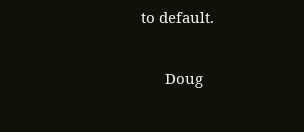to default.

      Doug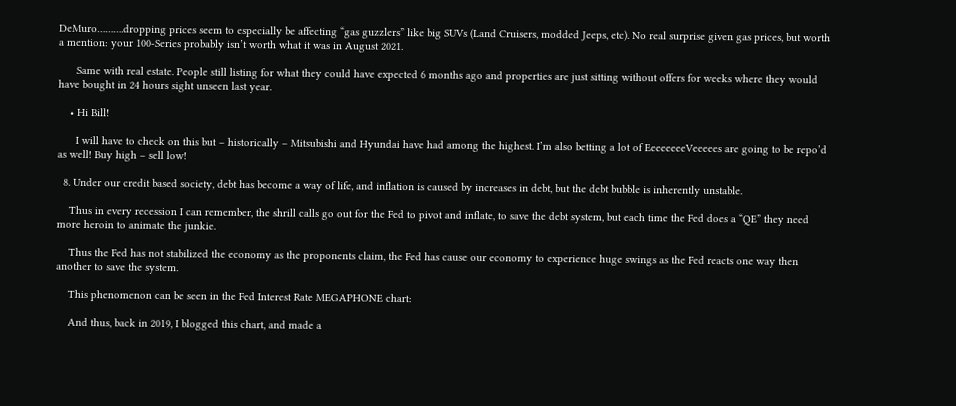DeMuro……….dropping prices seem to especially be affecting “gas guzzlers” like big SUVs (Land Cruisers, modded Jeeps, etc). No real surprise given gas prices, but worth a mention: your 100-Series probably isn’t worth what it was in August 2021.

      Same with real estate. People still listing for what they could have expected 6 months ago and properties are just sitting without offers for weeks where they would have bought in 24 hours sight unseen last year.

    • Hi Bill!

      I will have to check on this but – historically – Mitsubishi and Hyundai have had among the highest. I’m also betting a lot of EeeeeeeeVeeeees are going to be repo’d as well! Buy high – sell low!

  8. Under our credit based society, debt has become a way of life, and inflation is caused by increases in debt, but the debt bubble is inherently unstable.

    Thus in every recession I can remember, the shrill calls go out for the Fed to pivot and inflate, to save the debt system, but each time the Fed does a “QE” they need more heroin to animate the junkie.

    Thus the Fed has not stabilized the economy as the proponents claim, the Fed has cause our economy to experience huge swings as the Fed reacts one way then another to save the system.

    This phenomenon can be seen in the Fed Interest Rate MEGAPHONE chart:

    And thus, back in 2019, I blogged this chart, and made a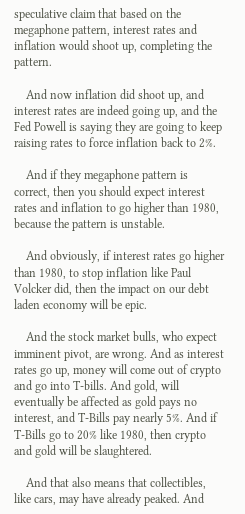speculative claim that based on the megaphone pattern, interest rates and inflation would shoot up, completing the pattern.

    And now inflation did shoot up, and interest rates are indeed going up, and the Fed Powell is saying they are going to keep raising rates to force inflation back to 2%.

    And if they megaphone pattern is correct, then you should expect interest rates and inflation to go higher than 1980, because the pattern is unstable.

    And obviously, if interest rates go higher than 1980, to stop inflation like Paul Volcker did, then the impact on our debt laden economy will be epic.

    And the stock market bulls, who expect imminent pivot, are wrong. And as interest rates go up, money will come out of crypto and go into T-bills. And gold, will eventually be affected as gold pays no interest, and T-Bills pay nearly 5%. And if T-Bills go to 20% like 1980, then crypto and gold will be slaughtered.

    And that also means that collectibles, like cars, may have already peaked. And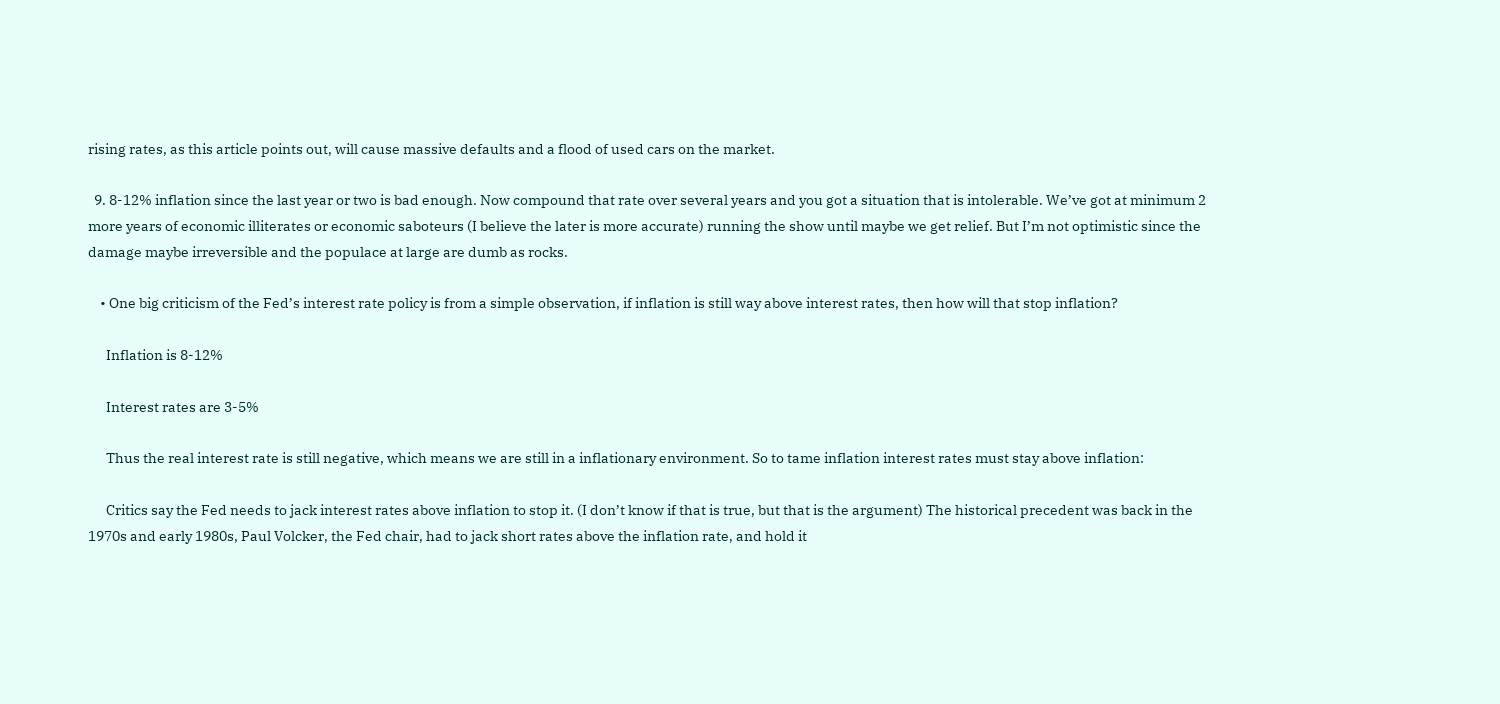rising rates, as this article points out, will cause massive defaults and a flood of used cars on the market.

  9. 8-12% inflation since the last year or two is bad enough. Now compound that rate over several years and you got a situation that is intolerable. We’ve got at minimum 2 more years of economic illiterates or economic saboteurs (I believe the later is more accurate) running the show until maybe we get relief. But I’m not optimistic since the damage maybe irreversible and the populace at large are dumb as rocks.

    • One big criticism of the Fed’s interest rate policy is from a simple observation, if inflation is still way above interest rates, then how will that stop inflation?

      Inflation is 8-12%

      Interest rates are 3-5%

      Thus the real interest rate is still negative, which means we are still in a inflationary environment. So to tame inflation interest rates must stay above inflation:

      Critics say the Fed needs to jack interest rates above inflation to stop it. (I don’t know if that is true, but that is the argument) The historical precedent was back in the 1970s and early 1980s, Paul Volcker, the Fed chair, had to jack short rates above the inflation rate, and hold it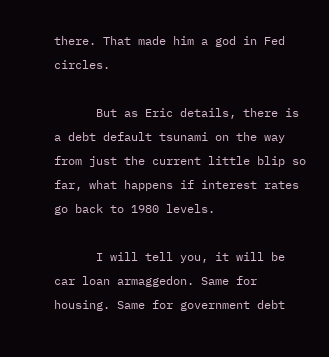there. That made him a god in Fed circles.

      But as Eric details, there is a debt default tsunami on the way from just the current little blip so far, what happens if interest rates go back to 1980 levels.

      I will tell you, it will be car loan armaggedon. Same for housing. Same for government debt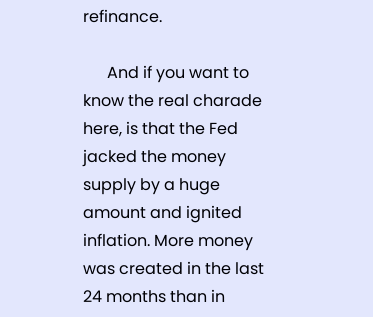refinance.

      And if you want to know the real charade here, is that the Fed jacked the money supply by a huge amount and ignited inflation. More money was created in the last 24 months than in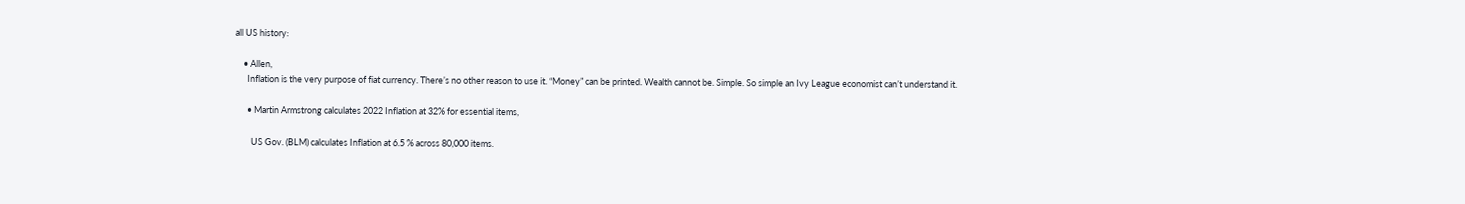all US history:

    • Allen,
      Inflation is the very purpose of fiat currency. There’s no other reason to use it. “Money” can be printed. Wealth cannot be. Simple. So simple an Ivy League economist can’t understand it.

      • Martin Armstrong calculates 2022 Inflation at 32% for essential items,

        US Gov. (BLM) calculates Inflation at 6.5 % across 80,000 items.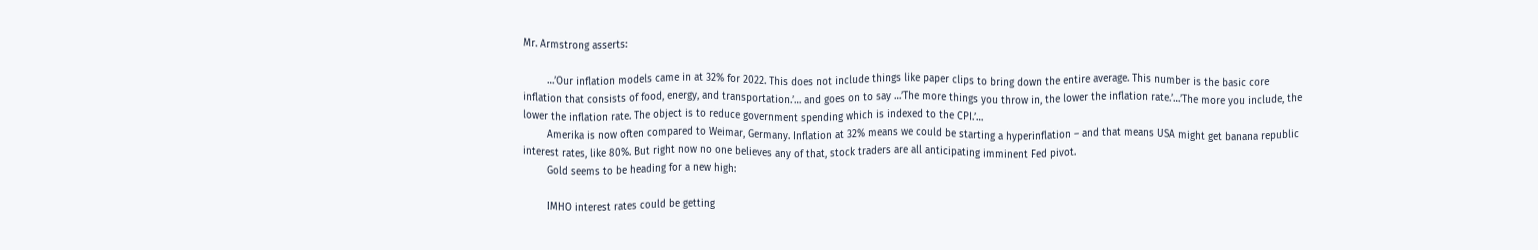Mr. Armstrong asserts:

        …’Our inflation models came in at 32% for 2022. This does not include things like paper clips to bring down the entire average. This number is the basic core inflation that consists of food, energy, and transportation.’… and goes on to say …’The more things you throw in, the lower the inflation rate.’…’The more you include, the lower the inflation rate. The object is to reduce government spending which is indexed to the CPI.’…
        Amerika is now often compared to Weimar, Germany. Inflation at 32% means we could be starting a hyperinflation – and that means USA might get banana republic interest rates, like 80%. But right now no one believes any of that, stock traders are all anticipating imminent Fed pivot.
        Gold seems to be heading for a new high:

        IMHO interest rates could be getting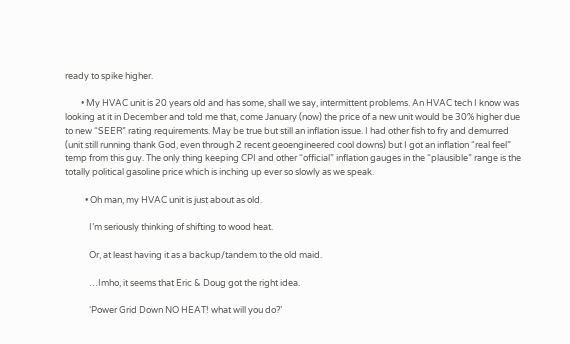ready to spike higher.

        • My HVAC unit is 20 years old and has some, shall we say, intermittent problems. An HVAC tech I know was looking at it in December and told me that, come January (now) the price of a new unit would be 30% higher due to new “SEER” rating requirements. May be true but still an inflation issue. I had other fish to fry and demurred (unit still running thank God, even through 2 recent geoengineered cool downs) but I got an inflation “real feel” temp from this guy. The only thing keeping CPI and other “official” inflation gauges in the “plausible” range is the totally political gasoline price which is inching up ever so slowly as we speak.

          • Oh man, my HVAC unit is just about as old.

            I’m seriously thinking of shifting to wood heat.

            Or, at least having it as a backup/tandem to the old maid.

            …Imho, it seems that Eric & Doug got the right idea.

            ‘Power Grid Down NO HEAT! what will you do?’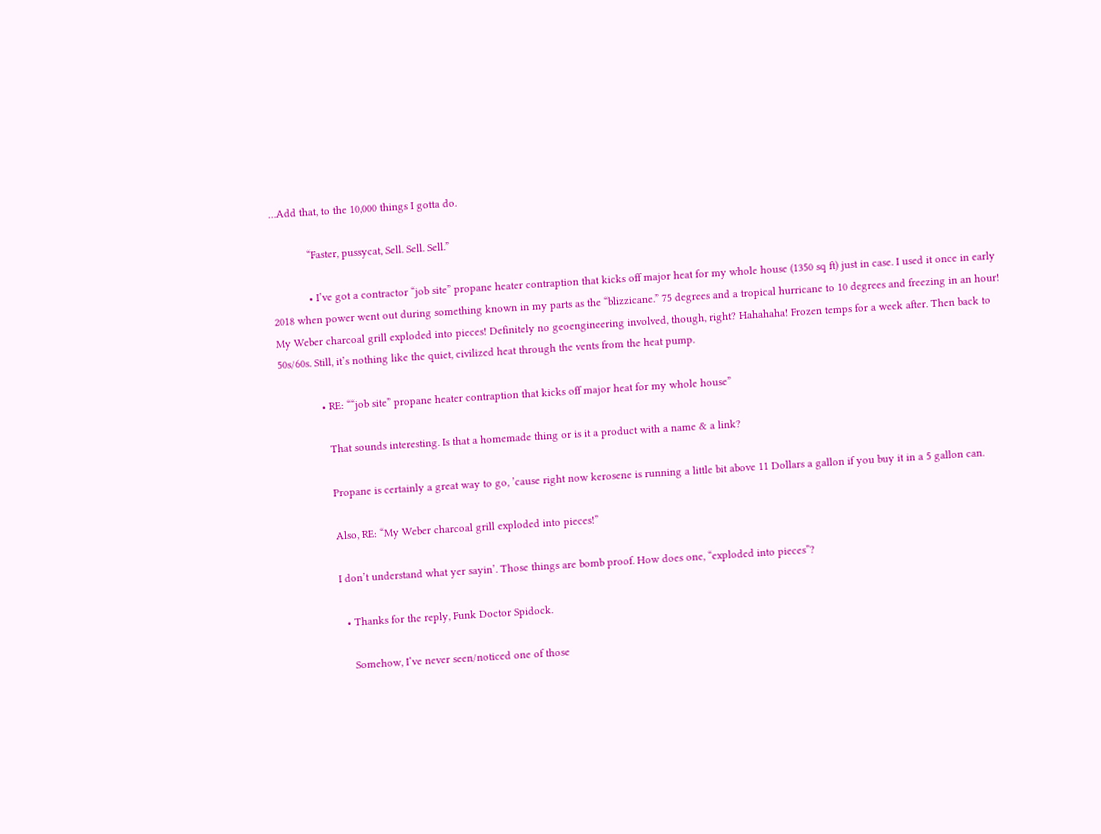…Add that, to the 10,000 things I gotta do.

            “Faster, pussycat, Sell. Sell. Sell.”

            • I’ve got a contractor “job site” propane heater contraption that kicks off major heat for my whole house (1350 sq ft) just in case. I used it once in early 2018 when power went out during something known in my parts as the “blizzicane.” 75 degrees and a tropical hurricane to 10 degrees and freezing in an hour! My Weber charcoal grill exploded into pieces! Definitely no geoengineering involved, though, right? Hahahaha! Frozen temps for a week after. Then back to 50s/60s. Still, it’s nothing like the quiet, civilized heat through the vents from the heat pump.

              • RE: ““job site” propane heater contraption that kicks off major heat for my whole house”

                That sounds interesting. Is that a homemade thing or is it a product with a name & a link?

                Propane is certainly a great way to go, ’cause right now kerosene is running a little bit above 11 Dollars a gallon if you buy it in a 5 gallon can.

                Also, RE: “My Weber charcoal grill exploded into pieces!”

                I don’t understand what yer sayin’. Those things are bomb proof. How does one, “exploded into pieces”?

                  • Thanks for the reply, Funk Doctor Spidock.

                    Somehow, I’ve never seen/noticed one of those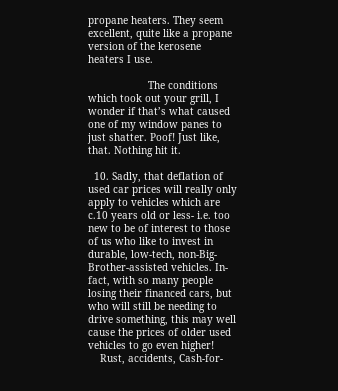propane heaters. They seem excellent, quite like a propane version of the kerosene heaters I use.

                    The conditions which took out your grill, I wonder if that’s what caused one of my window panes to just shatter. Poof! Just like, that. Nothing hit it.

  10. Sadly, that deflation of used car prices will really only apply to vehicles which are c.10 years old or less- i.e. too new to be of interest to those of us who like to invest in durable, low-tech, non-Big-Brother-assisted vehicles. In-fact, with so many people losing their financed cars, but who will still be needing to drive something, this may well cause the prices of older used vehicles to go even higher!
    Rust, accidents, Cash-for-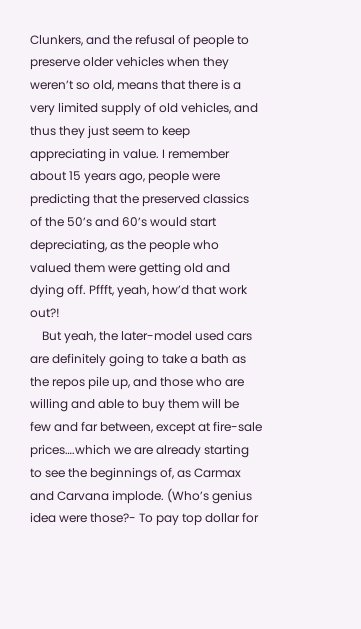Clunkers, and the refusal of people to preserve older vehicles when they weren’t so old, means that there is a very limited supply of old vehicles, and thus they just seem to keep appreciating in value. I remember about 15 years ago, people were predicting that the preserved classics of the 50’s and 60’s would start depreciating, as the people who valued them were getting old and dying off. Pffft, yeah, how’d that work out?!
    But yeah, the later-model used cars are definitely going to take a bath as the repos pile up, and those who are willing and able to buy them will be few and far between, except at fire-sale prices….which we are already starting to see the beginnings of, as Carmax and Carvana implode. (Who’s genius idea were those?- To pay top dollar for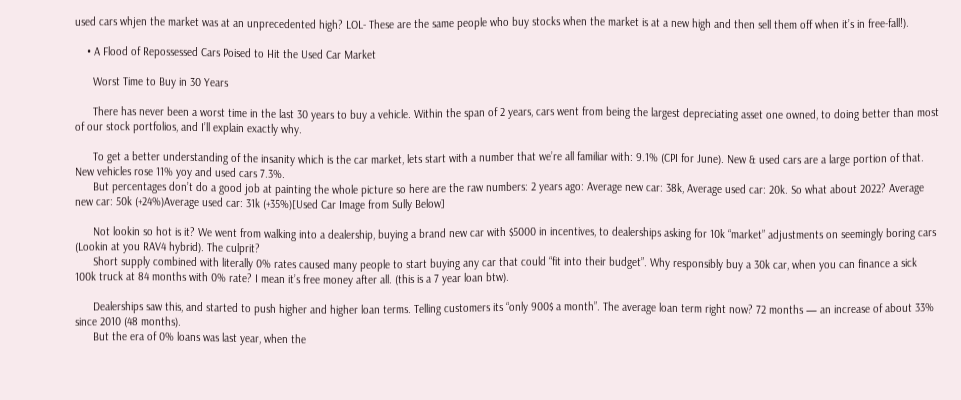used cars whjen the market was at an unprecedented high? LOL- These are the same people who buy stocks when the market is at a new high and then sell them off when it’s in free-fall!).

    • A Flood of Repossessed Cars Poised to Hit the Used Car Market

      Worst Time to Buy in 30 Years

      There has never been a worst time in the last 30 years to buy a vehicle. Within the span of 2 years, cars went from being the largest depreciating asset one owned, to doing better than most of our stock portfolios, and I’ll explain exactly why.

      To get a better understanding of the insanity which is the car market, lets start with a number that we’re all familiar with: 9.1% (CPI for June). New & used cars are a large portion of that. New vehicles rose 11% yoy and used cars 7.3%.
      But percentages don’t do a good job at painting the whole picture so here are the raw numbers: 2 years ago: Average new car: 38k, Average used car: 20k. So what about 2022? Average new car: 50k (+24%)Average used car: 31k (+35%)[Used Car Image from Sully Below]

      Not lookin so hot is it? We went from walking into a dealership, buying a brand new car with $5000 in incentives, to dealerships asking for 10k “market” adjustments on seemingly boring cars (Lookin at you RAV4 hybrid). The culprit?
      Short supply combined with literally 0% rates caused many people to start buying any car that could “fit into their budget”. Why responsibly buy a 30k car, when you can finance a sick 100k truck at 84 months with 0% rate? I mean it’s free money after all. (this is a 7 year loan btw).

      Dealerships saw this, and started to push higher and higher loan terms. Telling customers its “only 900$ a month”. The average loan term right now? 72 months — an increase of about 33% since 2010 (48 months).
      But the era of 0% loans was last year, when the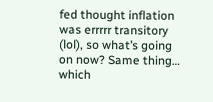fed thought inflation was errrrr transitory (lol), so what’s going on now? Same thing… which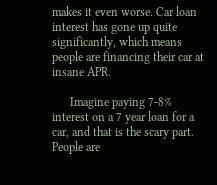makes it even worse. Car loan interest has gone up quite significantly, which means people are financing their car at insane APR.

      Imagine paying 7-8% interest on a 7 year loan for a car, and that is the scary part. People are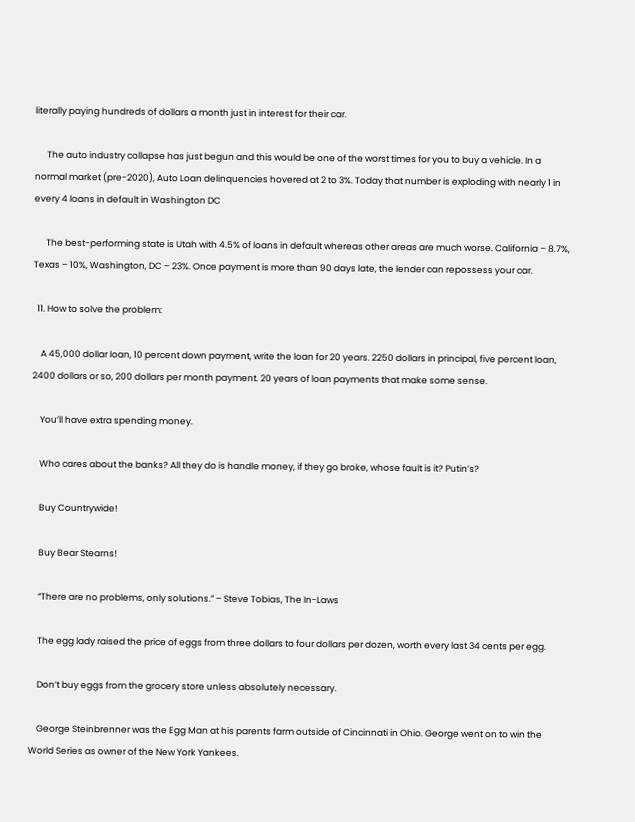literally paying hundreds of dollars a month just in interest for their car.

      The auto industry collapse has just begun and this would be one of the worst times for you to buy a vehicle. In a normal market (pre-2020), Auto Loan delinquencies hovered at 2 to 3%. Today that number is exploding with nearly 1 in every 4 loans in default in Washington DC

      The best-performing state is Utah with 4.5% of loans in default whereas other areas are much worse. California – 8.7%, Texas – 10%, Washington, DC – 23%. Once payment is more than 90 days late, the lender can repossess your car.

  11. How to solve the problem:

    A 45,000 dollar loan, 10 percent down payment, write the loan for 20 years. 2250 dollars in principal, five percent loan, 2400 dollars or so, 200 dollars per month payment. 20 years of loan payments that make some sense.

    You’ll have extra spending money.

    Who cares about the banks? All they do is handle money, if they go broke, whose fault is it? Putin’s?

    Buy Countrywide!

    Buy Bear Stearns!

    “There are no problems, only solutions.” – Steve Tobias, The In-Laws

    The egg lady raised the price of eggs from three dollars to four dollars per dozen, worth every last 34 cents per egg.

    Don’t buy eggs from the grocery store unless absolutely necessary.

    George Steinbrenner was the Egg Man at his parents farm outside of Cincinnati in Ohio. George went on to win the World Series as owner of the New York Yankees.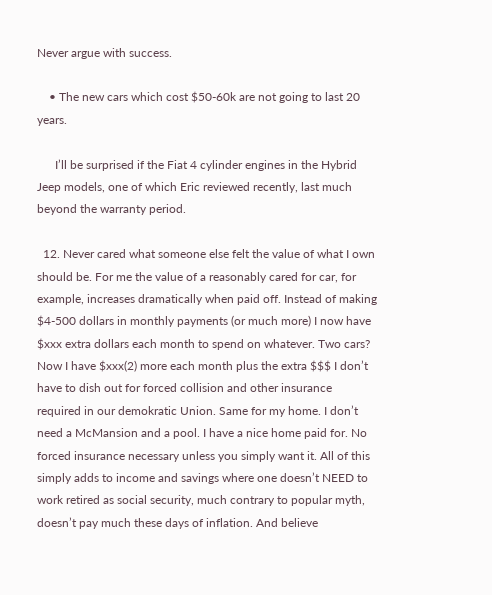Never argue with success.

    • The new cars which cost $50-60k are not going to last 20 years.

      I’ll be surprised if the Fiat 4 cylinder engines in the Hybrid Jeep models, one of which Eric reviewed recently, last much beyond the warranty period.

  12. Never cared what someone else felt the value of what I own should be. For me the value of a reasonably cared for car, for example, increases dramatically when paid off. Instead of making $4-500 dollars in monthly payments (or much more) I now have $xxx extra dollars each month to spend on whatever. Two cars? Now I have $xxx(2) more each month plus the extra $$$ I don’t have to dish out for forced collision and other insurance required in our demokratic Union. Same for my home. I don’t need a McMansion and a pool. I have a nice home paid for. No forced insurance necessary unless you simply want it. All of this simply adds to income and savings where one doesn’t NEED to work retired as social security, much contrary to popular myth, doesn’t pay much these days of inflation. And believe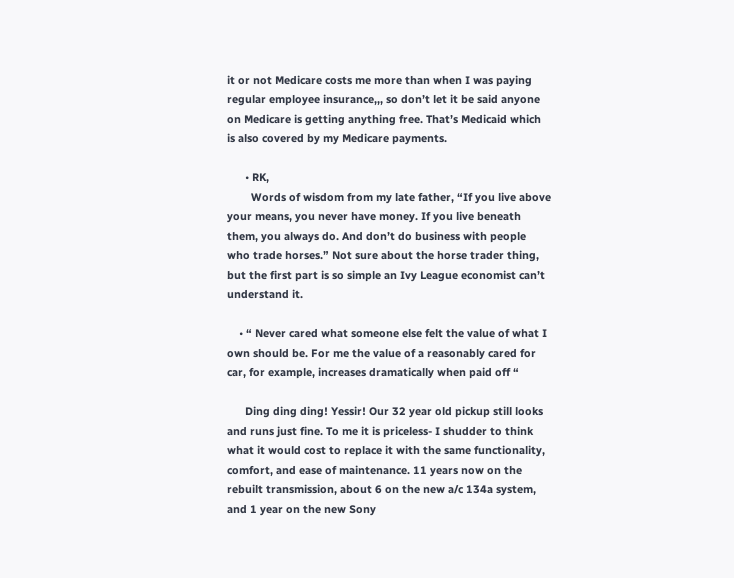it or not Medicare costs me more than when I was paying regular employee insurance,,, so don’t let it be said anyone on Medicare is getting anything free. That’s Medicaid which is also covered by my Medicare payments.

      • RK,
        Words of wisdom from my late father, “If you live above your means, you never have money. If you live beneath them, you always do. And don’t do business with people who trade horses.” Not sure about the horse trader thing, but the first part is so simple an Ivy League economist can’t understand it.

    • “ Never cared what someone else felt the value of what I own should be. For me the value of a reasonably cared for car, for example, increases dramatically when paid off “

      Ding ding ding! Yessir! Our 32 year old pickup still looks and runs just fine. To me it is priceless- I shudder to think what it would cost to replace it with the same functionality, comfort, and ease of maintenance. 11 years now on the rebuilt transmission, about 6 on the new a/c 134a system, and 1 year on the new Sony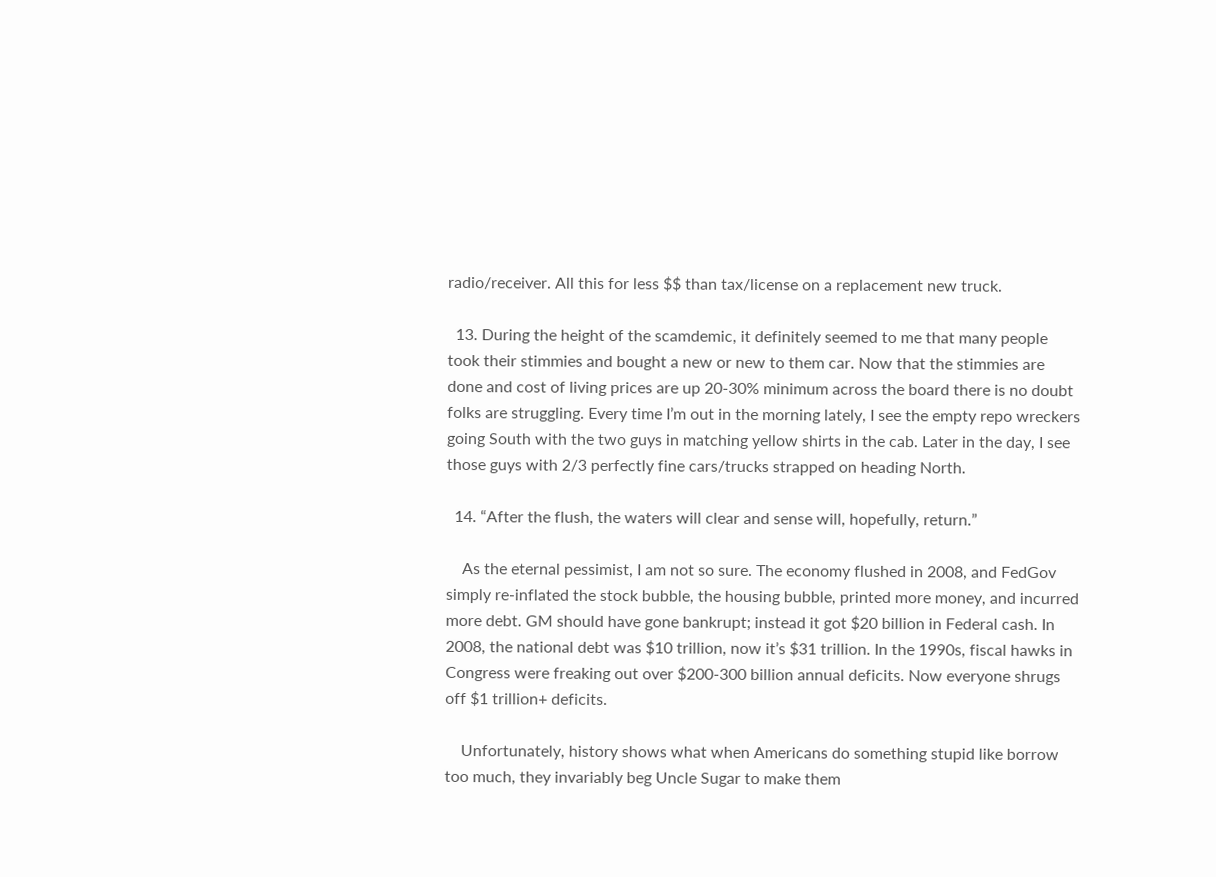radio/receiver. All this for less $$ than tax/license on a replacement new truck.

  13. During the height of the scamdemic, it definitely seemed to me that many people took their stimmies and bought a new or new to them car. Now that the stimmies are done and cost of living prices are up 20-30% minimum across the board there is no doubt folks are struggling. Every time I’m out in the morning lately, I see the empty repo wreckers going South with the two guys in matching yellow shirts in the cab. Later in the day, I see those guys with 2/3 perfectly fine cars/trucks strapped on heading North.

  14. “After the flush, the waters will clear and sense will, hopefully, return.”

    As the eternal pessimist, I am not so sure. The economy flushed in 2008, and FedGov simply re-inflated the stock bubble, the housing bubble, printed more money, and incurred more debt. GM should have gone bankrupt; instead it got $20 billion in Federal cash. In 2008, the national debt was $10 trillion, now it’s $31 trillion. In the 1990s, fiscal hawks in Congress were freaking out over $200-300 billion annual deficits. Now everyone shrugs off $1 trillion+ deficits.

    Unfortunately, history shows what when Americans do something stupid like borrow too much, they invariably beg Uncle Sugar to make them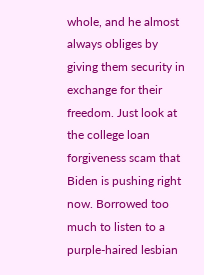whole, and he almost always obliges by giving them security in exchange for their freedom. Just look at the college loan forgiveness scam that Biden is pushing right now. Borrowed too much to listen to a purple-haired lesbian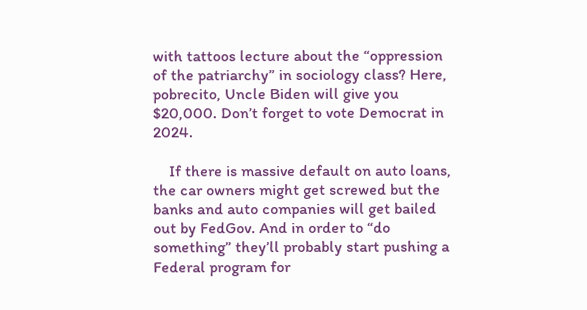with tattoos lecture about the “oppression of the patriarchy” in sociology class? Here, pobrecito, Uncle Biden will give you $20,000. Don’t forget to vote Democrat in 2024.

    If there is massive default on auto loans, the car owners might get screwed but the banks and auto companies will get bailed out by FedGov. And in order to “do something” they’ll probably start pushing a Federal program for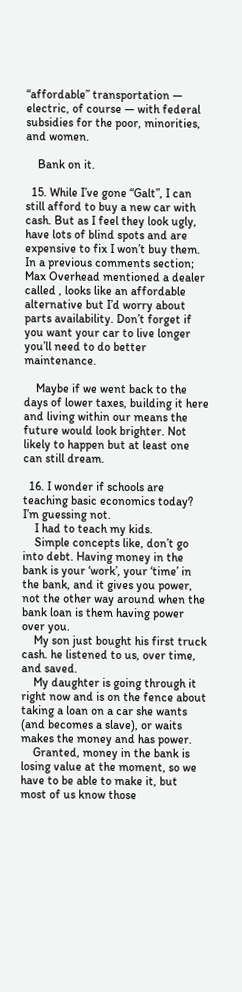“affordable” transportation — electric, of course — with federal subsidies for the poor, minorities, and women.

    Bank on it.

  15. While I’ve gone “Galt”, I can still afford to buy a new car with cash. But as I feel they look ugly, have lots of blind spots and are expensive to fix I won’t buy them. In a previous comments section; Max Overhead mentioned a dealer called , looks like an affordable alternative but I’d worry about parts availability. Don’t forget if you want your car to live longer you’ll need to do better maintenance.

    Maybe if we went back to the days of lower taxes, building it here and living within our means the future would look brighter. Not likely to happen but at least one can still dream.

  16. I wonder if schools are teaching basic economics today? I’m guessing not.
    I had to teach my kids.
    Simple concepts like, don’t go into debt. Having money in the bank is your ‘work’, your ‘time’ in the bank, and it gives you power, not the other way around when the bank loan is them having power over you.
    My son just bought his first truck cash. he listened to us, over time, and saved.
    My daughter is going through it right now and is on the fence about taking a loan on a car she wants (and becomes a slave), or waits makes the money and has power.
    Granted, money in the bank is losing value at the moment, so we have to be able to make it, but most of us know those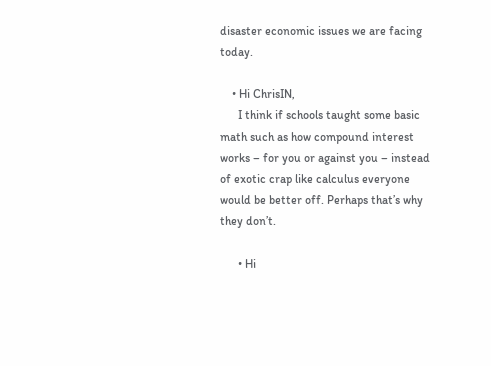disaster economic issues we are facing today.

    • Hi ChrisIN,
      I think if schools taught some basic math such as how compound interest works – for you or against you – instead of exotic crap like calculus everyone would be better off. Perhaps that’s why they don’t.

      • Hi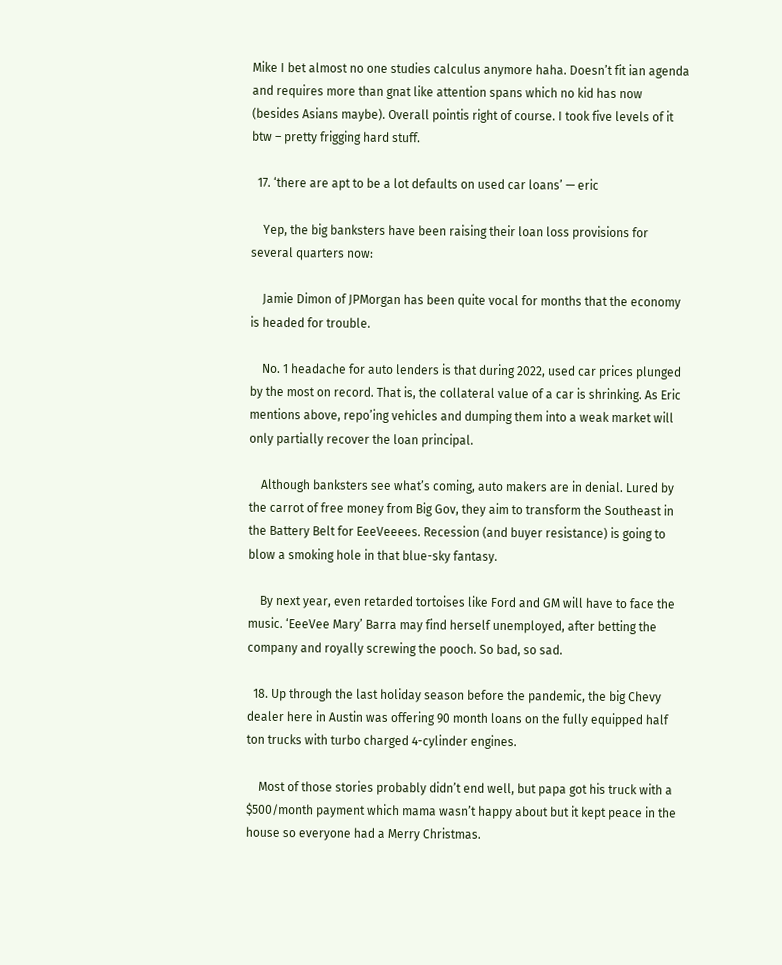Mike I bet almost no one studies calculus anymore haha. Doesn’t fit ian agenda and requires more than gnat like attention spans which no kid has now (besides Asians maybe). Overall pointis right of course. I took five levels of it btw – pretty frigging hard stuff.

  17. ‘there are apt to be a lot defaults on used car loans’ — eric

    Yep, the big banksters have been raising their loan loss provisions for several quarters now:

    Jamie Dimon of JPMorgan has been quite vocal for months that the economy is headed for trouble.

    No. 1 headache for auto lenders is that during 2022, used car prices plunged by the most on record. That is, the collateral value of a car is shrinking. As Eric mentions above, repo’ing vehicles and dumping them into a weak market will only partially recover the loan principal.

    Although banksters see what’s coming, auto makers are in denial. Lured by the carrot of free money from Big Gov, they aim to transform the Southeast in the Battery Belt for EeeVeeees. Recession (and buyer resistance) is going to blow a smoking hole in that blue-sky fantasy.

    By next year, even retarded tortoises like Ford and GM will have to face the music. ‘EeeVee Mary’ Barra may find herself unemployed, after betting the company and royally screwing the pooch. So bad, so sad.

  18. Up through the last holiday season before the pandemic, the big Chevy dealer here in Austin was offering 90 month loans on the fully equipped half ton trucks with turbo charged 4-cylinder engines.

    Most of those stories probably didn’t end well, but papa got his truck with a $500/month payment which mama wasn’t happy about but it kept peace in the house so everyone had a Merry Christmas.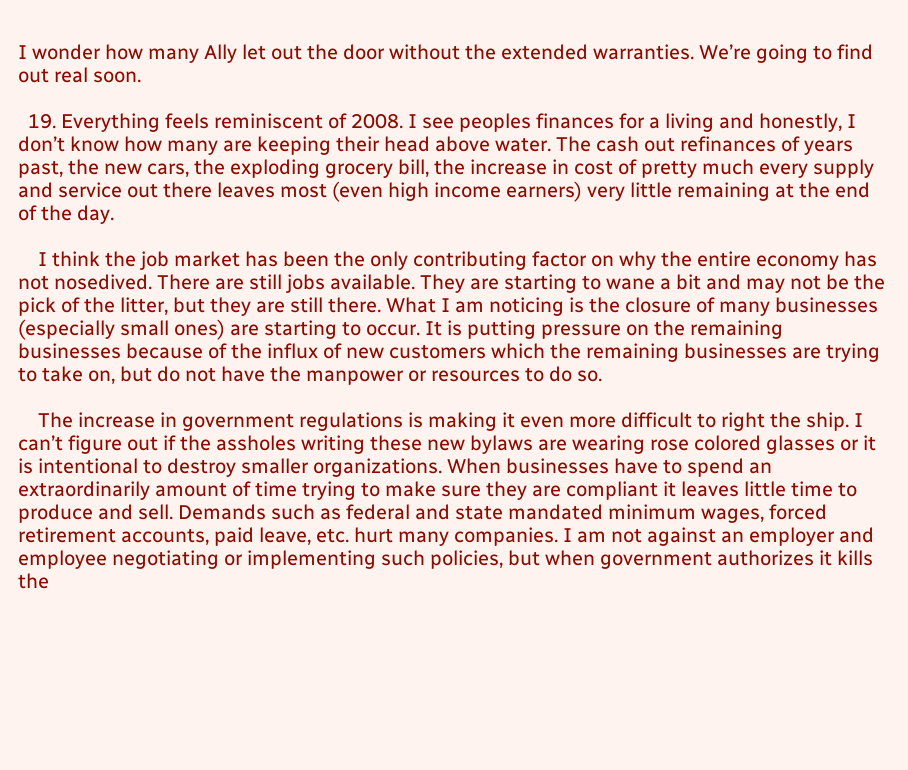I wonder how many Ally let out the door without the extended warranties. We’re going to find out real soon.

  19. Everything feels reminiscent of 2008. I see peoples finances for a living and honestly, I don’t know how many are keeping their head above water. The cash out refinances of years past, the new cars, the exploding grocery bill, the increase in cost of pretty much every supply and service out there leaves most (even high income earners) very little remaining at the end of the day.

    I think the job market has been the only contributing factor on why the entire economy has not nosedived. There are still jobs available. They are starting to wane a bit and may not be the pick of the litter, but they are still there. What I am noticing is the closure of many businesses (especially small ones) are starting to occur. It is putting pressure on the remaining businesses because of the influx of new customers which the remaining businesses are trying to take on, but do not have the manpower or resources to do so.

    The increase in government regulations is making it even more difficult to right the ship. I can’t figure out if the assholes writing these new bylaws are wearing rose colored glasses or it is intentional to destroy smaller organizations. When businesses have to spend an extraordinarily amount of time trying to make sure they are compliant it leaves little time to produce and sell. Demands such as federal and state mandated minimum wages, forced retirement accounts, paid leave, etc. hurt many companies. I am not against an employer and employee negotiating or implementing such policies, but when government authorizes it kills the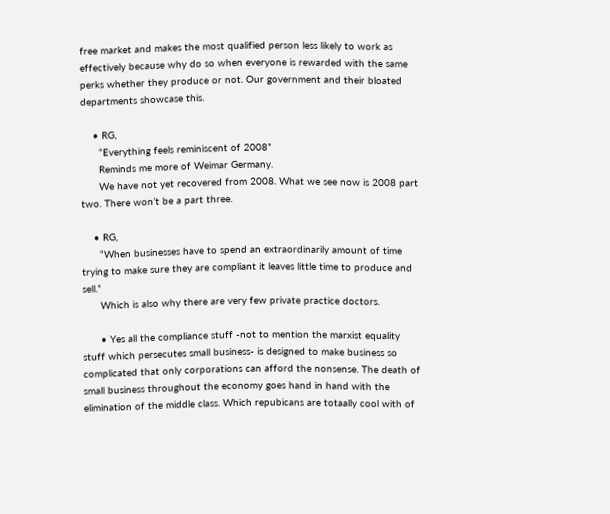free market and makes the most qualified person less likely to work as effectively because why do so when everyone is rewarded with the same perks whether they produce or not. Our government and their bloated departments showcase this.

    • RG,
      “Everything feels reminiscent of 2008”
      Reminds me more of Weimar Germany.
      We have not yet recovered from 2008. What we see now is 2008 part two. There won’t be a part three.

    • RG,
      “When businesses have to spend an extraordinarily amount of time trying to make sure they are compliant it leaves little time to produce and sell.”
      Which is also why there are very few private practice doctors.

      • Yes all the compliance stuff -not to mention the marxist equality stuff which persecutes small business- is designed to make business so complicated that only corporations can afford the nonsense. The death of small business throughout the economy goes hand in hand with the elimination of the middle class. Which repubicans are totaally cool with of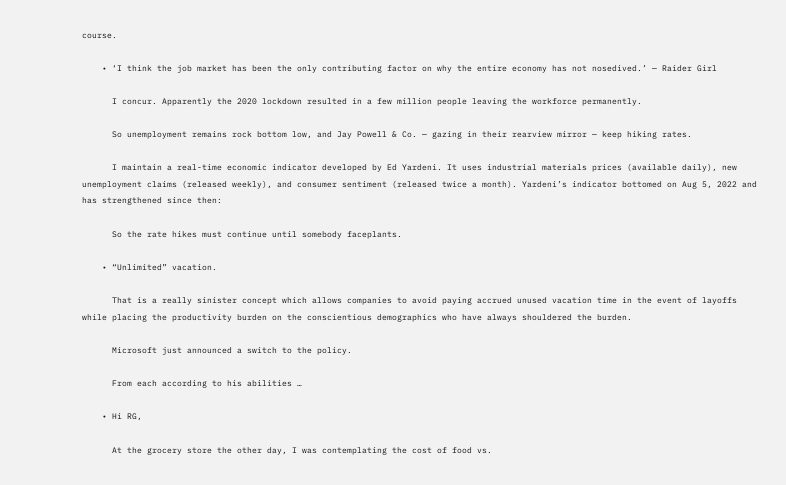course.

    • ‘I think the job market has been the only contributing factor on why the entire economy has not nosedived.’ — Raider Girl

      I concur. Apparently the 2020 lockdown resulted in a few million people leaving the workforce permanently.

      So unemployment remains rock bottom low, and Jay Powell & Co. — gazing in their rearview mirror — keep hiking rates.

      I maintain a real-time economic indicator developed by Ed Yardeni. It uses industrial materials prices (available daily), new unemployment claims (released weekly), and consumer sentiment (released twice a month). Yardeni’s indicator bottomed on Aug 5, 2022 and has strengthened since then:

      So the rate hikes must continue until somebody faceplants.

    • “Unlimited” vacation.

      That is a really sinister concept which allows companies to avoid paying accrued unused vacation time in the event of layoffs while placing the productivity burden on the conscientious demographics who have always shouldered the burden.

      Microsoft just announced a switch to the policy.

      From each according to his abilities …

    • Hi RG,

      At the grocery store the other day, I was contemplating the cost of food vs.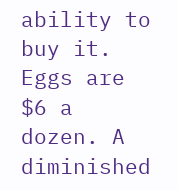ability to buy it. Eggs are $6 a dozen. A diminished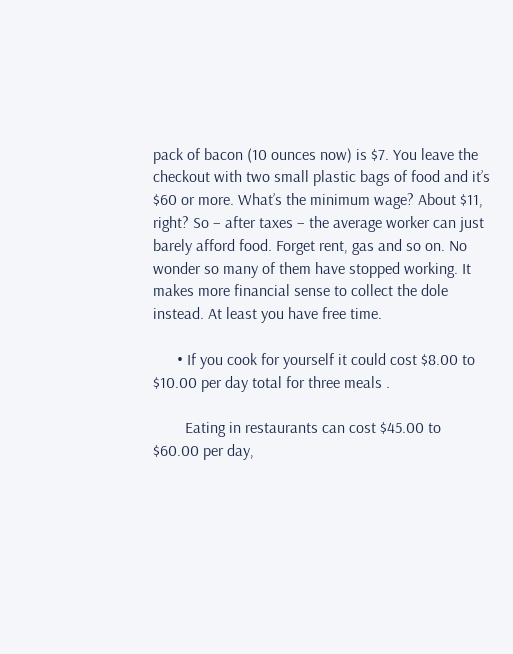pack of bacon (10 ounces now) is $7. You leave the checkout with two small plastic bags of food and it’s $60 or more. What’s the minimum wage? About $11, right? So – after taxes – the average worker can just barely afford food. Forget rent, gas and so on. No wonder so many of them have stopped working. It makes more financial sense to collect the dole instead. At least you have free time.

      • If you cook for yourself it could cost $8.00 to $10.00 per day total for three meals .

        Eating in restaurants can cost $45.00 to $60.00 per day,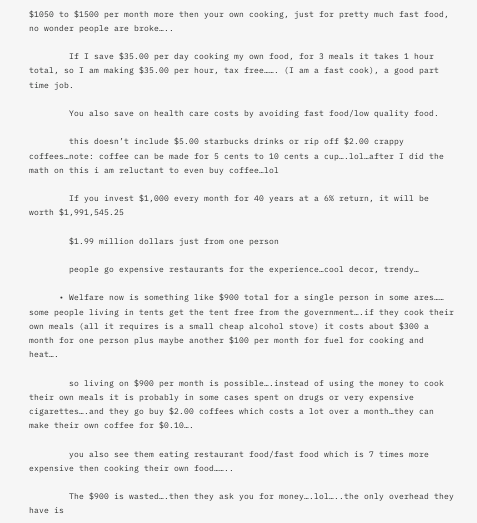$1050 to $1500 per month more then your own cooking, just for pretty much fast food, no wonder people are broke…..

        If I save $35.00 per day cooking my own food, for 3 meals it takes 1 hour total, so I am making $35.00 per hour, tax free……. (I am a fast cook), a good part time job.

        You also save on health care costs by avoiding fast food/low quality food.

        this doesn’t include $5.00 starbucks drinks or rip off $2.00 crappy coffees…note: coffee can be made for 5 cents to 10 cents a cup….lol…after I did the math on this i am reluctant to even buy coffee…lol

        If you invest $1,000 every month for 40 years at a 6% return, it will be worth $1,991,545.25

        $1.99 million dollars just from one person

        people go expensive restaurants for the experience…cool decor, trendy…

      • Welfare now is something like $900 total for a single person in some ares…… some people living in tents get the tent free from the government….if they cook their own meals (all it requires is a small cheap alcohol stove) it costs about $300 a month for one person plus maybe another $100 per month for fuel for cooking and heat….

        so living on $900 per month is possible….instead of using the money to cook their own meals it is probably in some cases spent on drugs or very expensive cigarettes….and they go buy $2.00 coffees which costs a lot over a month…they can make their own coffee for $0.10….

        you also see them eating restaurant food/fast food which is 7 times more expensive then cooking their own food……..

        The $900 is wasted….then they ask you for money….lol…..the only overhead they have is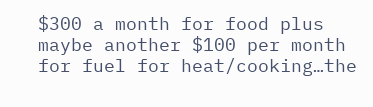$300 a month for food plus maybe another $100 per month for fuel for heat/cooking…the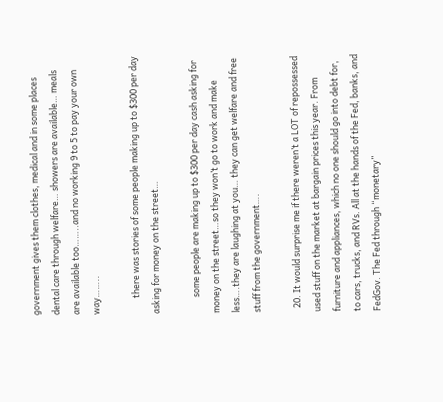government gives them clothes, medical and in some places dental care through welfare… showers are available… meals are available too……..and no working 9 to 5 to pay your own way……..

        there was stories of some people making up to $300 per day asking for money on the street…

        some people are making up to $300 per day cash asking for money on the street…so they won’t go to work and make less….they are laughing at you… they can get welfare and free stuff from the government….

  20. It would surprise me if there weren’t a LOT of repossessed used stuff on the market at bargain prices this year. From furniture and appliances, which no one should go into debt for, to cars, trucks, and RVs. All at the hands of the Fed, banks, and FedGov. The Fed through “monetary”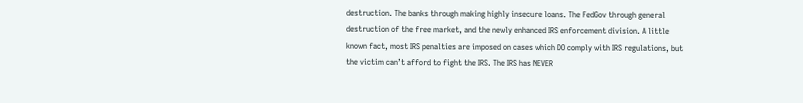destruction. The banks through making highly insecure loans. The FedGov through general destruction of the free market, and the newly enhanced IRS enforcement division. A little known fact, most IRS penalties are imposed on cases which DO comply with IRS regulations, but the victim can’t afford to fight the IRS. The IRS has NEVER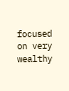focused on very wealthy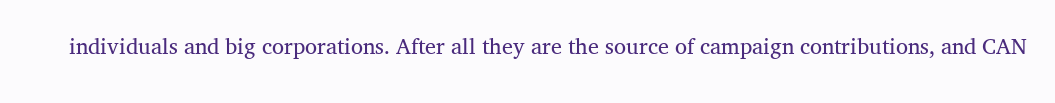individuals and big corporations. After all they are the source of campaign contributions, and CAN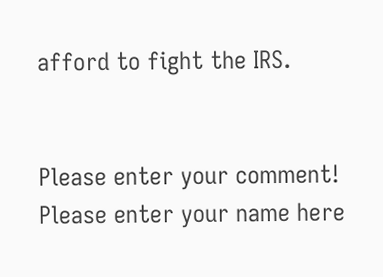afford to fight the IRS.


Please enter your comment!
Please enter your name here